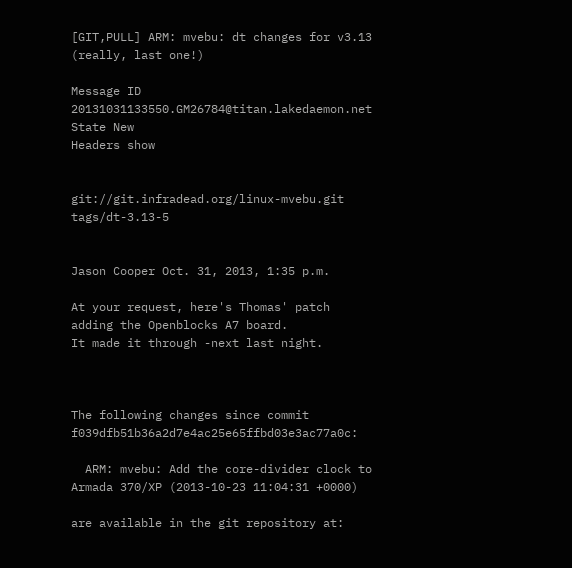[GIT,PULL] ARM: mvebu: dt changes for v3.13 (really, last one!)

Message ID 20131031133550.GM26784@titan.lakedaemon.net
State New
Headers show


git://git.infradead.org/linux-mvebu.git tags/dt-3.13-5


Jason Cooper Oct. 31, 2013, 1:35 p.m.

At your request, here's Thomas' patch adding the Openblocks A7 board.
It made it through -next last night.



The following changes since commit f039dfb51b36a2d7e4ac25e65ffbd03e3ac77a0c:

  ARM: mvebu: Add the core-divider clock to Armada 370/XP (2013-10-23 11:04:31 +0000)

are available in the git repository at: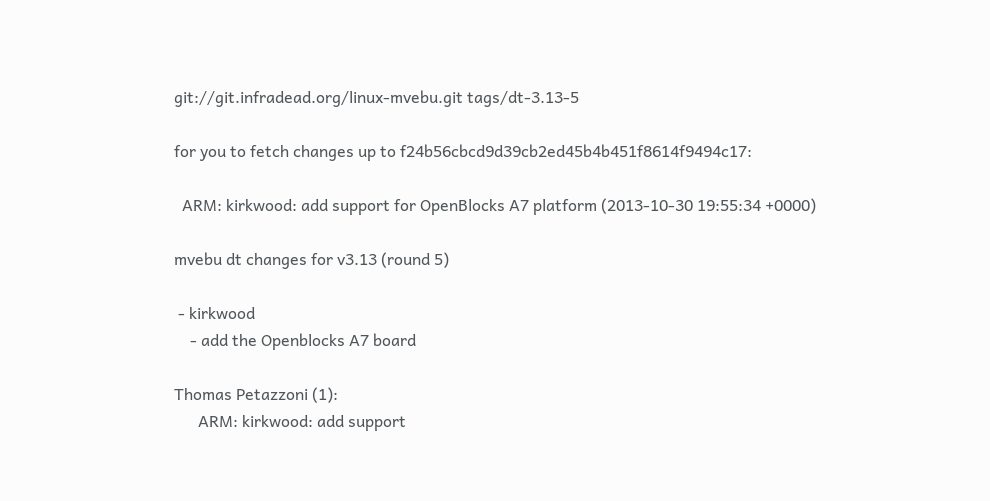git://git.infradead.org/linux-mvebu.git tags/dt-3.13-5

for you to fetch changes up to f24b56cbcd9d39cb2ed45b4b451f8614f9494c17:

  ARM: kirkwood: add support for OpenBlocks A7 platform (2013-10-30 19:55:34 +0000)

mvebu dt changes for v3.13 (round 5)

 - kirkwood
    - add the Openblocks A7 board

Thomas Petazzoni (1):
      ARM: kirkwood: add support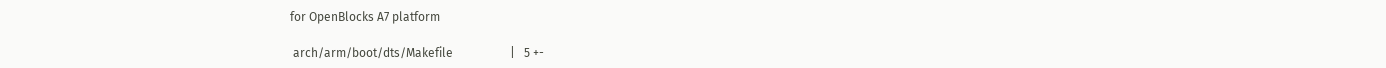for OpenBlocks A7 platform

 arch/arm/boot/dts/Makefile                   |   5 +-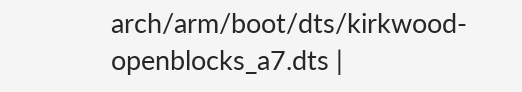arch/arm/boot/dts/kirkwood-openblocks_a7.dts |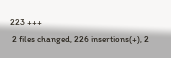223 +++
 2 files changed, 226 insertions(+), 2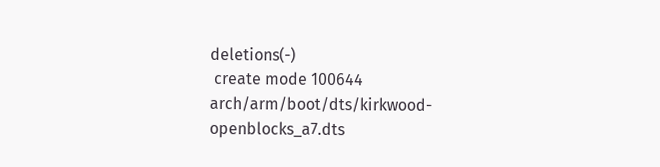deletions(-)
 create mode 100644 arch/arm/boot/dts/kirkwood-openblocks_a7.dts